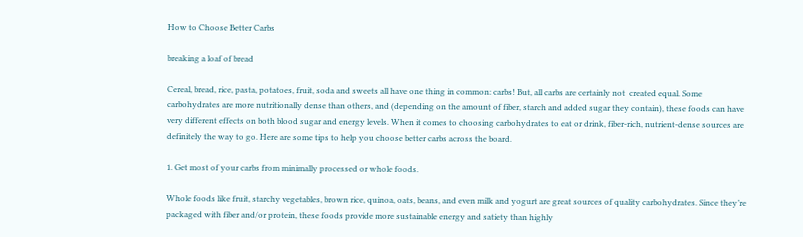How to Choose Better Carbs

breaking a loaf of bread

Cereal, bread, rice, pasta, potatoes, fruit, soda and sweets all have one thing in common: carbs! But, all carbs are certainly not  created equal. Some carbohydrates are more nutritionally dense than others, and (depending on the amount of fiber, starch and added sugar they contain), these foods can have very different effects on both blood sugar and energy levels. When it comes to choosing carbohydrates to eat or drink, fiber-rich, nutrient-dense sources are definitely the way to go. Here are some tips to help you choose better carbs across the board.

1. Get most of your carbs from minimally processed or whole foods.

Whole foods like fruit, starchy vegetables, brown rice, quinoa, oats, beans, and even milk and yogurt are great sources of quality carbohydrates. Since they’re packaged with fiber and/or protein, these foods provide more sustainable energy and satiety than highly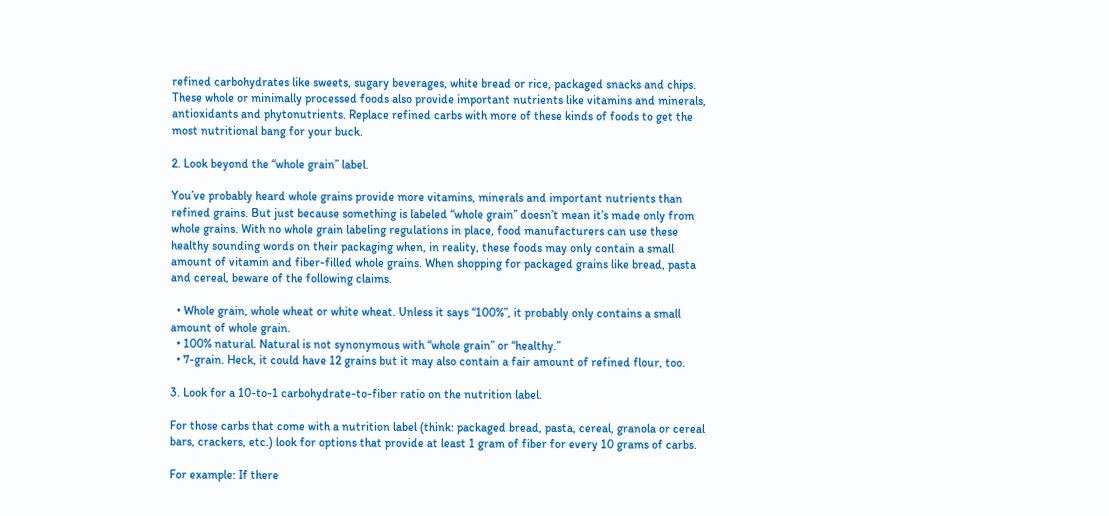refined carbohydrates like sweets, sugary beverages, white bread or rice, packaged snacks and chips. These whole or minimally processed foods also provide important nutrients like vitamins and minerals, antioxidants and phytonutrients. Replace refined carbs with more of these kinds of foods to get the most nutritional bang for your buck.

2. Look beyond the “whole grain” label.

You’ve probably heard whole grains provide more vitamins, minerals and important nutrients than refined grains. But just because something is labeled “whole grain” doesn’t mean it’s made only from whole grains. With no whole grain labeling regulations in place, food manufacturers can use these healthy sounding words on their packaging when, in reality, these foods may only contain a small amount of vitamin and fiber-filled whole grains. When shopping for packaged grains like bread, pasta and cereal, beware of the following claims.

  • Whole grain, whole wheat or white wheat. Unless it says “100%”, it probably only contains a small amount of whole grain.
  • 100% natural. Natural is not synonymous with “whole grain” or “healthy.”
  • 7-grain. Heck, it could have 12 grains but it may also contain a fair amount of refined flour, too.

3. Look for a 10-to-1 carbohydrate-to-fiber ratio on the nutrition label.

For those carbs that come with a nutrition label (think: packaged bread, pasta, cereal, granola or cereal bars, crackers, etc.) look for options that provide at least 1 gram of fiber for every 10 grams of carbs.

For example: If there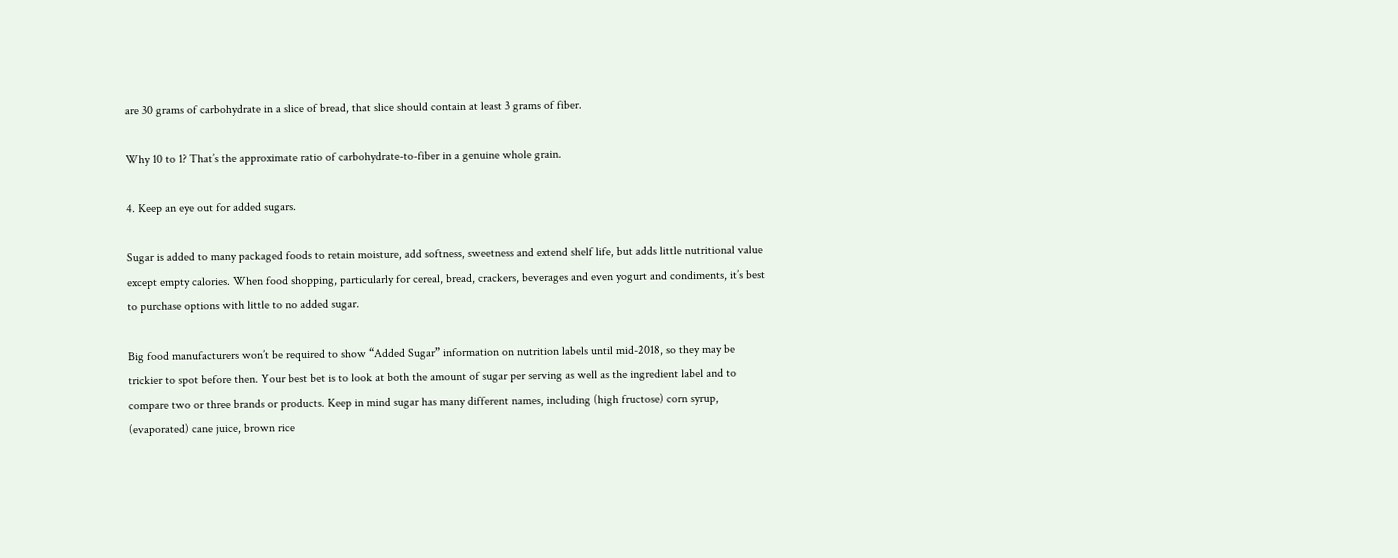are 30 grams of carbohydrate in a slice of bread, that slice should contain at least 3 grams of fiber.

Why 10 to 1? That’s the approximate ratio of carbohydrate-to-fiber in a genuine whole grain.

4. Keep an eye out for added sugars.

Sugar is added to many packaged foods to retain moisture, add softness, sweetness and extend shelf life, but adds little nutritional value except empty calories. When food shopping, particularly for cereal, bread, crackers, beverages and even yogurt and condiments, it’s best to purchase options with little to no added sugar.

Big food manufacturers won’t be required to show “Added Sugar” information on nutrition labels until mid-2018, so they may be trickier to spot before then. Your best bet is to look at both the amount of sugar per serving as well as the ingredient label and to compare two or three brands or products. Keep in mind sugar has many different names, including (high fructose) corn syrup, (evaporated) cane juice, brown rice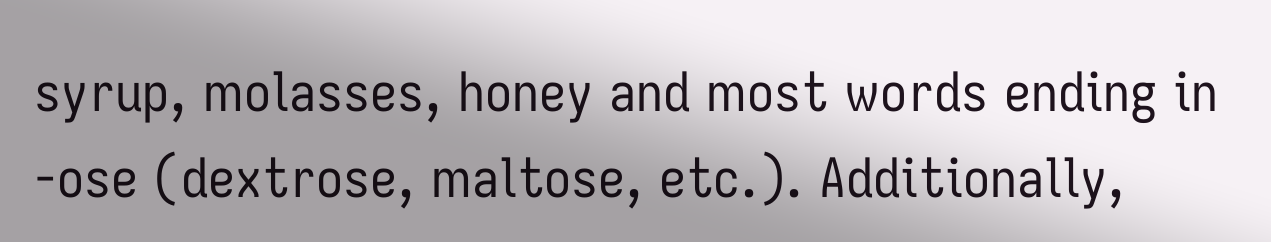syrup, molasses, honey and most words ending in -ose (dextrose, maltose, etc.). Additionally,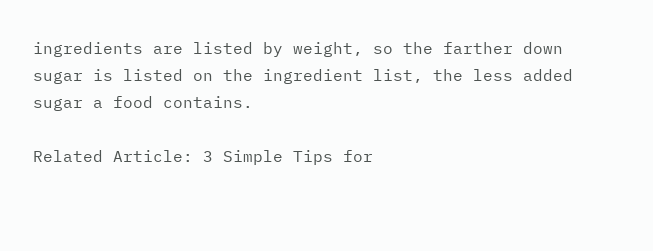ingredients are listed by weight, so the farther down sugar is listed on the ingredient list, the less added sugar a food contains.

Related Article: 3 Simple Tips for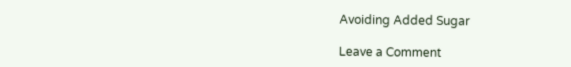Avoiding Added Sugar

Leave a Comment